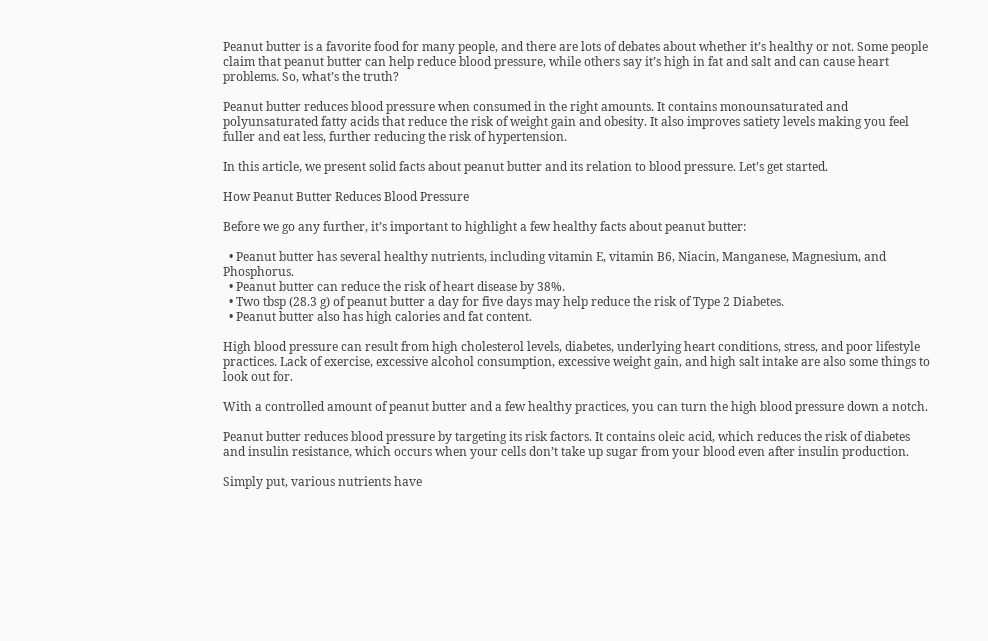Peanut butter is a favorite food for many people, and there are lots of debates about whether it’s healthy or not. Some people claim that peanut butter can help reduce blood pressure, while others say it’s high in fat and salt and can cause heart problems. So, what’s the truth?

Peanut butter reduces blood pressure when consumed in the right amounts. It contains monounsaturated and polyunsaturated fatty acids that reduce the risk of weight gain and obesity. It also improves satiety levels making you feel fuller and eat less, further reducing the risk of hypertension.

In this article, we present solid facts about peanut butter and its relation to blood pressure. Let’s get started.

How Peanut Butter Reduces Blood Pressure

Before we go any further, it’s important to highlight a few healthy facts about peanut butter:

  • Peanut butter has several healthy nutrients, including vitamin E, vitamin B6, Niacin, Manganese, Magnesium, and Phosphorus.
  • Peanut butter can reduce the risk of heart disease by 38%.
  • Two tbsp (28.3 g) of peanut butter a day for five days may help reduce the risk of Type 2 Diabetes.
  • Peanut butter also has high calories and fat content.

High blood pressure can result from high cholesterol levels, diabetes, underlying heart conditions, stress, and poor lifestyle practices. Lack of exercise, excessive alcohol consumption, excessive weight gain, and high salt intake are also some things to look out for.

With a controlled amount of peanut butter and a few healthy practices, you can turn the high blood pressure down a notch.

Peanut butter reduces blood pressure by targeting its risk factors. It contains oleic acid, which reduces the risk of diabetes and insulin resistance, which occurs when your cells don’t take up sugar from your blood even after insulin production.

Simply put, various nutrients have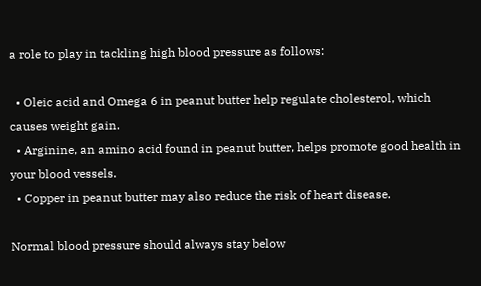a role to play in tackling high blood pressure as follows:

  • Oleic acid and Omega 6 in peanut butter help regulate cholesterol, which causes weight gain.
  • Arginine, an amino acid found in peanut butter, helps promote good health in your blood vessels.
  • Copper in peanut butter may also reduce the risk of heart disease.

Normal blood pressure should always stay below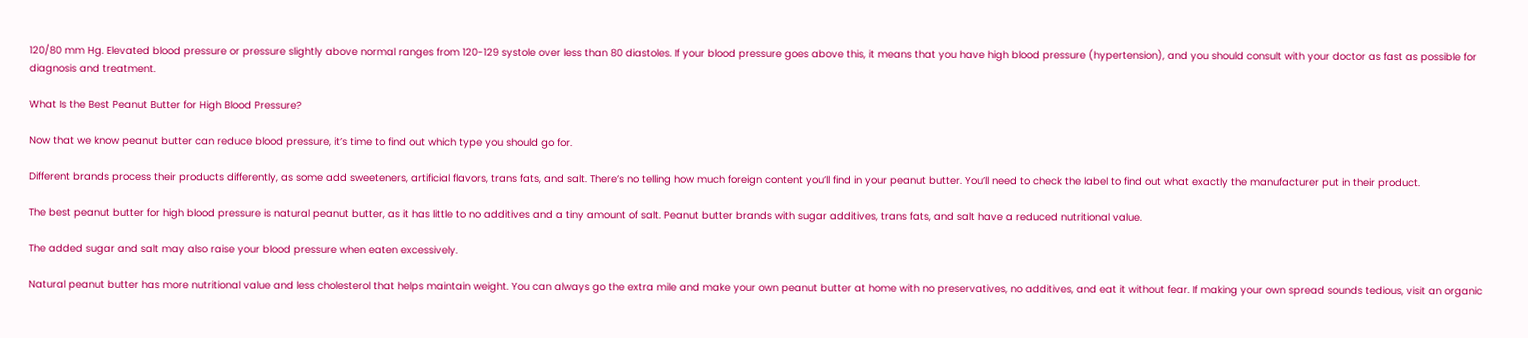120/80 mm Hg. Elevated blood pressure or pressure slightly above normal ranges from 120-129 systole over less than 80 diastoles. If your blood pressure goes above this, it means that you have high blood pressure (hypertension), and you should consult with your doctor as fast as possible for diagnosis and treatment.

What Is the Best Peanut Butter for High Blood Pressure?

Now that we know peanut butter can reduce blood pressure, it’s time to find out which type you should go for.

Different brands process their products differently, as some add sweeteners, artificial flavors, trans fats, and salt. There’s no telling how much foreign content you’ll find in your peanut butter. You’ll need to check the label to find out what exactly the manufacturer put in their product.

The best peanut butter for high blood pressure is natural peanut butter, as it has little to no additives and a tiny amount of salt. Peanut butter brands with sugar additives, trans fats, and salt have a reduced nutritional value.

The added sugar and salt may also raise your blood pressure when eaten excessively.

Natural peanut butter has more nutritional value and less cholesterol that helps maintain weight. You can always go the extra mile and make your own peanut butter at home with no preservatives, no additives, and eat it without fear. If making your own spread sounds tedious, visit an organic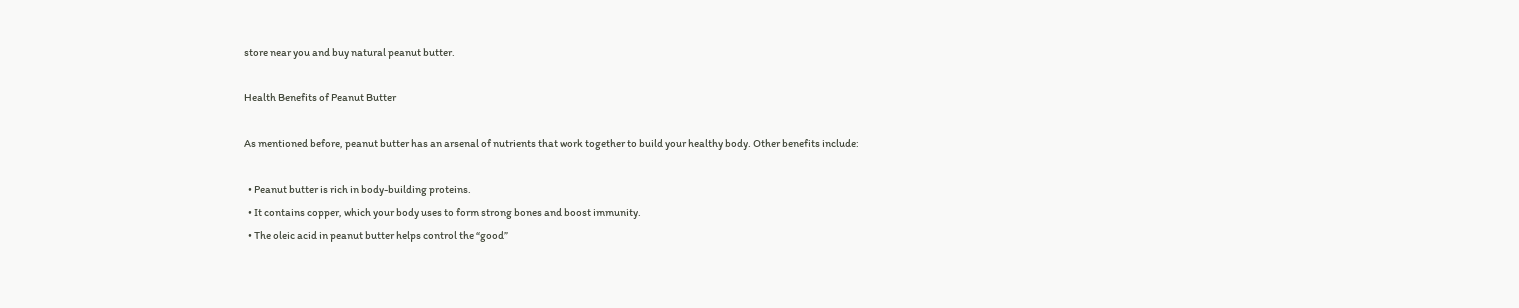store near you and buy natural peanut butter.

Health Benefits of Peanut Butter

As mentioned before, peanut butter has an arsenal of nutrients that work together to build your healthy body. Other benefits include:

  • Peanut butter is rich in body-building proteins.
  • It contains copper, which your body uses to form strong bones and boost immunity.
  • The oleic acid in peanut butter helps control the “good”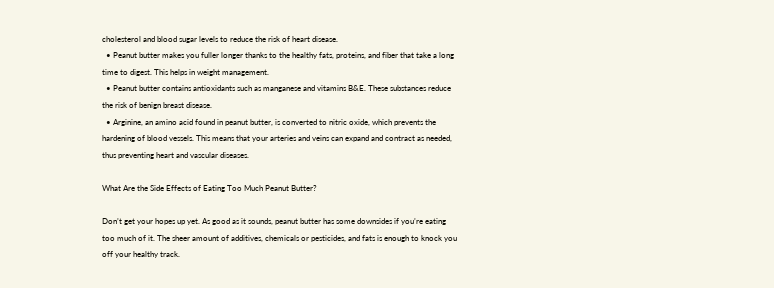cholesterol and blood sugar levels to reduce the risk of heart disease.
  • Peanut butter makes you fuller longer thanks to the healthy fats, proteins, and fiber that take a long time to digest. This helps in weight management.
  • Peanut butter contains antioxidants such as manganese and vitamins B&E. These substances reduce the risk of benign breast disease.
  • Arginine, an amino acid found in peanut butter, is converted to nitric oxide, which prevents the hardening of blood vessels. This means that your arteries and veins can expand and contract as needed, thus preventing heart and vascular diseases.

What Are the Side Effects of Eating Too Much Peanut Butter?

Don’t get your hopes up yet. As good as it sounds, peanut butter has some downsides if you’re eating too much of it. The sheer amount of additives, chemicals or pesticides, and fats is enough to knock you off your healthy track.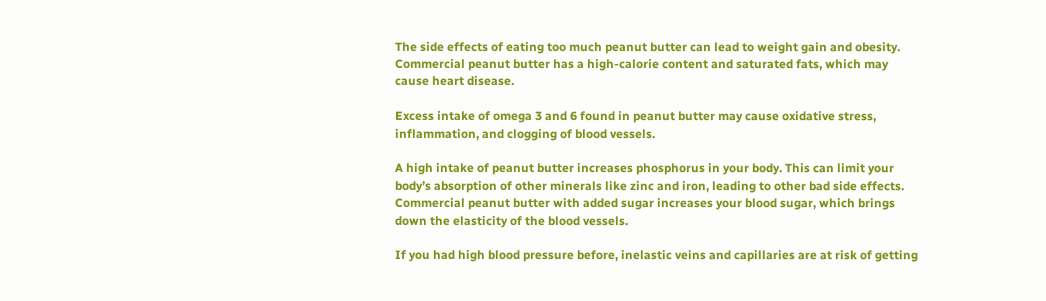The side effects of eating too much peanut butter can lead to weight gain and obesity. Commercial peanut butter has a high-calorie content and saturated fats, which may cause heart disease.

Excess intake of omega 3 and 6 found in peanut butter may cause oxidative stress, inflammation, and clogging of blood vessels.

A high intake of peanut butter increases phosphorus in your body. This can limit your body’s absorption of other minerals like zinc and iron, leading to other bad side effects. Commercial peanut butter with added sugar increases your blood sugar, which brings down the elasticity of the blood vessels.

If you had high blood pressure before, inelastic veins and capillaries are at risk of getting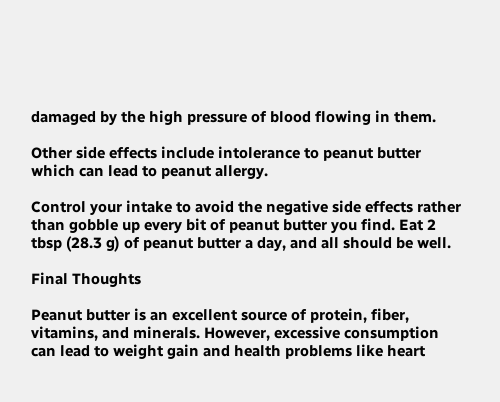damaged by the high pressure of blood flowing in them.

Other side effects include intolerance to peanut butter which can lead to peanut allergy.

Control your intake to avoid the negative side effects rather than gobble up every bit of peanut butter you find. Eat 2 tbsp (28.3 g) of peanut butter a day, and all should be well.

Final Thoughts

Peanut butter is an excellent source of protein, fiber, vitamins, and minerals. However, excessive consumption can lead to weight gain and health problems like heart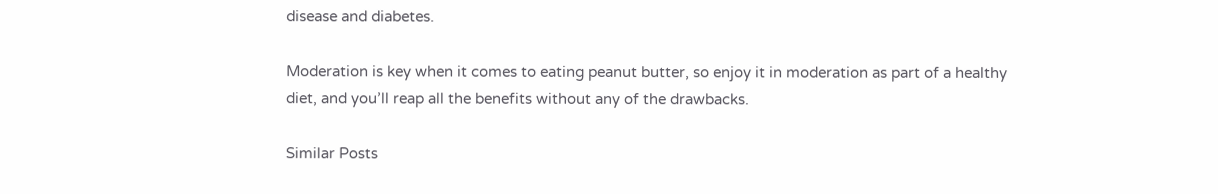disease and diabetes.

Moderation is key when it comes to eating peanut butter, so enjoy it in moderation as part of a healthy diet, and you’ll reap all the benefits without any of the drawbacks.

Similar Posts